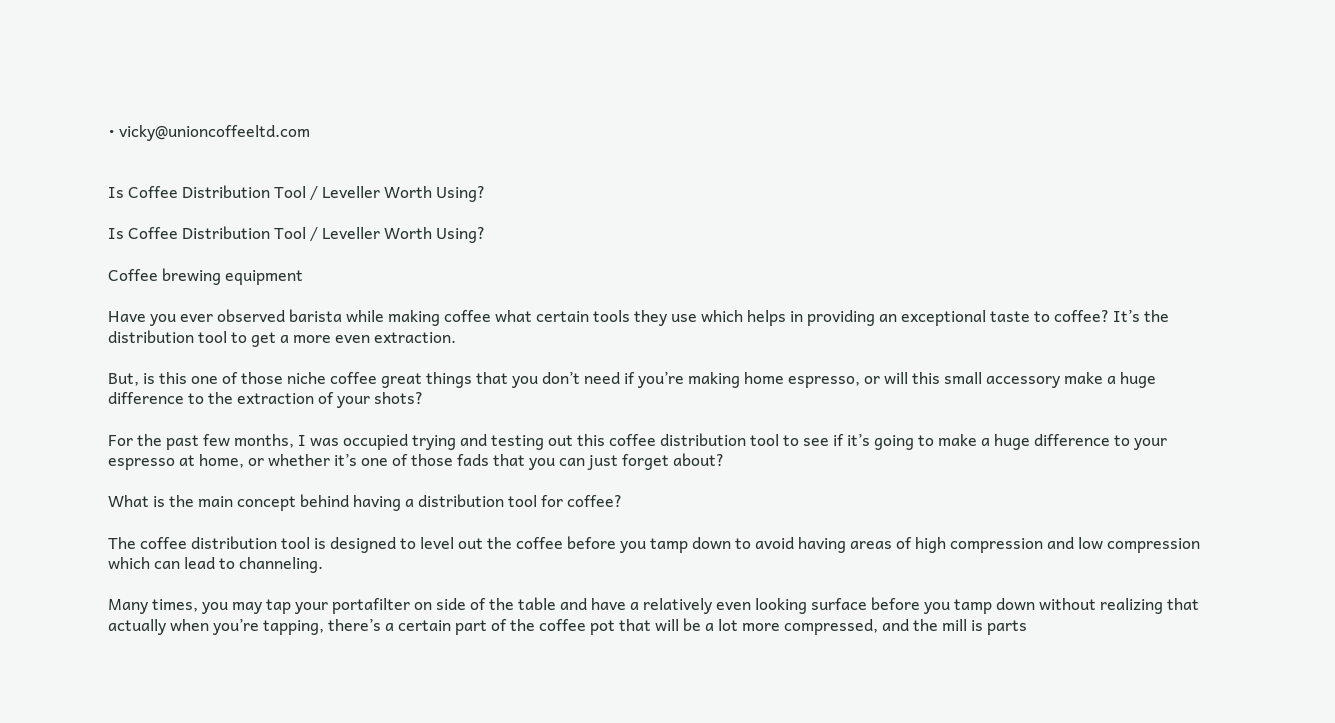• vicky@unioncoffeeltd.com


Is Coffee Distribution Tool / Leveller Worth Using?

Is Coffee Distribution Tool / Leveller Worth Using?

Coffee brewing equipment

Have you ever observed barista while making coffee what certain tools they use which helps in providing an exceptional taste to coffee? It’s the distribution tool to get a more even extraction.

But, is this one of those niche coffee great things that you don’t need if you’re making home espresso, or will this small accessory make a huge difference to the extraction of your shots?

For the past few months, I was occupied trying and testing out this coffee distribution tool to see if it’s going to make a huge difference to your espresso at home, or whether it’s one of those fads that you can just forget about?

What is the main concept behind having a distribution tool for coffee?

The coffee distribution tool is designed to level out the coffee before you tamp down to avoid having areas of high compression and low compression which can lead to channeling.

Many times, you may tap your portafilter on side of the table and have a relatively even looking surface before you tamp down without realizing that actually when you’re tapping, there’s a certain part of the coffee pot that will be a lot more compressed, and the mill is parts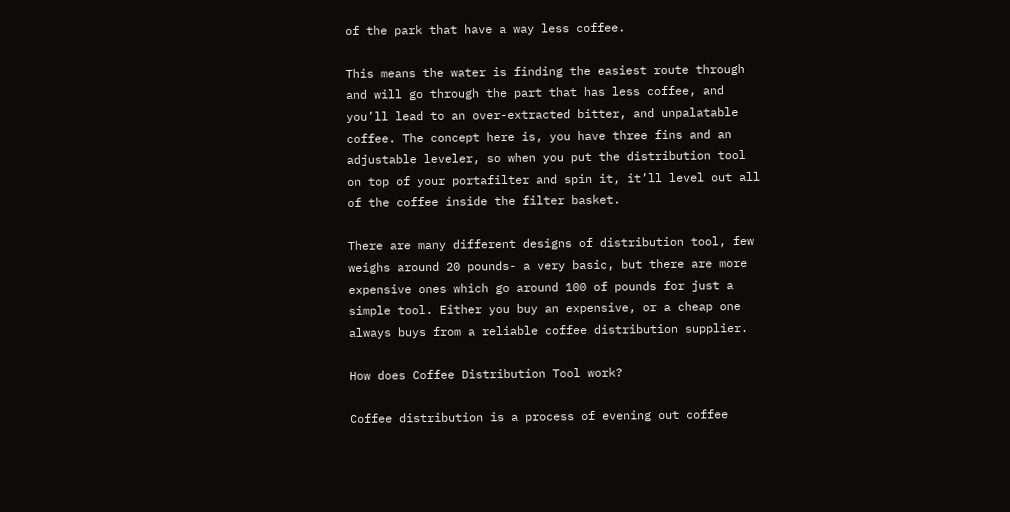of the park that have a way less coffee.

This means the water is finding the easiest route through and will go through the part that has less coffee, and you’ll lead to an over-extracted bitter, and unpalatable coffee. The concept here is, you have three fins and an adjustable leveler, so when you put the distribution tool on top of your portafilter and spin it, it’ll level out all of the coffee inside the filter basket.

There are many different designs of distribution tool, few weighs around 20 pounds- a very basic, but there are more expensive ones which go around 100 of pounds for just a simple tool. Either you buy an expensive, or a cheap one always buys from a reliable coffee distribution supplier.

How does Coffee Distribution Tool work?

Coffee distribution is a process of evening out coffee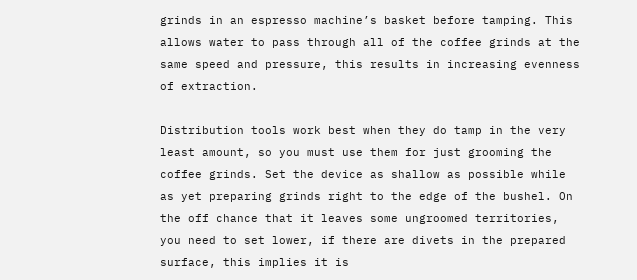grinds in an espresso machine’s basket before tamping. This allows water to pass through all of the coffee grinds at the same speed and pressure, this results in increasing evenness of extraction.

Distribution tools work best when they do tamp in the very least amount, so you must use them for just grooming the coffee grinds. Set the device as shallow as possible while as yet preparing grinds right to the edge of the bushel. On the off chance that it leaves some ungroomed territories, you need to set lower, if there are divets in the prepared surface, this implies it is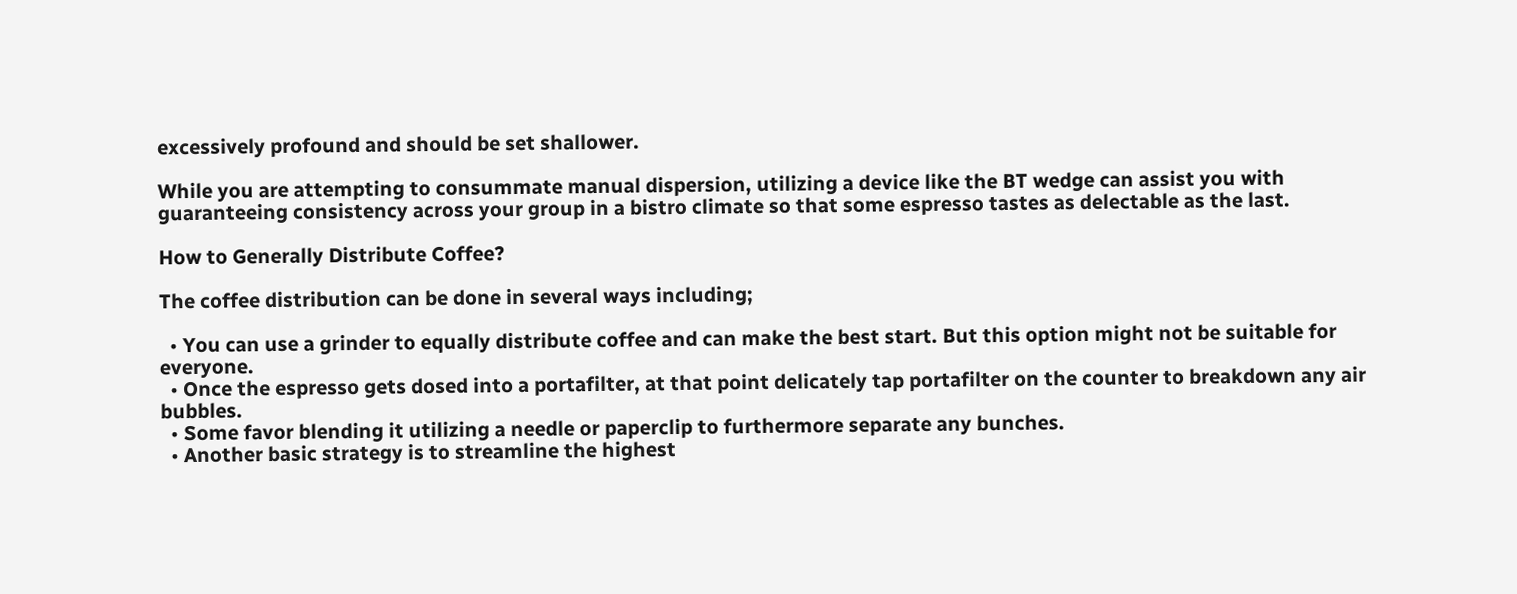excessively profound and should be set shallower.

While you are attempting to consummate manual dispersion, utilizing a device like the BT wedge can assist you with guaranteeing consistency across your group in a bistro climate so that some espresso tastes as delectable as the last.

How to Generally Distribute Coffee?

The coffee distribution can be done in several ways including;

  • You can use a grinder to equally distribute coffee and can make the best start. But this option might not be suitable for everyone.
  • Once the espresso gets dosed into a portafilter, at that point delicately tap portafilter on the counter to breakdown any air bubbles.
  • Some favor blending it utilizing a needle or paperclip to furthermore separate any bunches.
  • Another basic strategy is to streamline the highest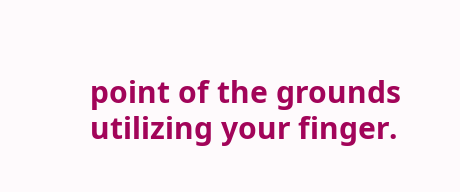point of the grounds utilizing your finger.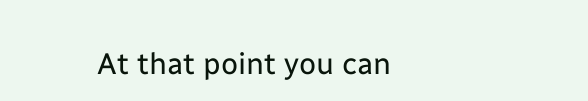At that point you can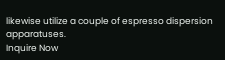likewise utilize a couple of espresso dispersion apparatuses.
Inquire Now